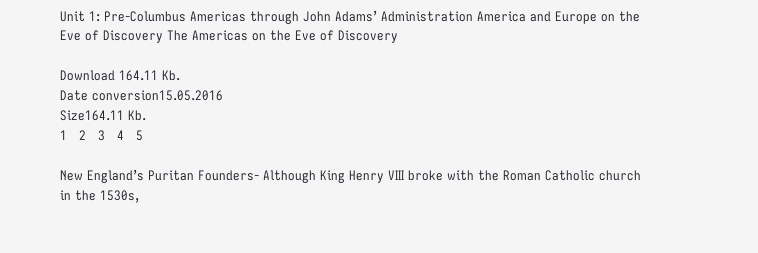Unit 1: Pre-Columbus Americas through John Adams’ Administration America and Europe on the Eve of Discovery The Americas on the Eve of Discovery

Download 164.11 Kb.
Date conversion15.05.2016
Size164.11 Kb.
1   2   3   4   5

New England’s Puritan Founders- Although King Henry VIII broke with the Roman Catholic church in the 1530s,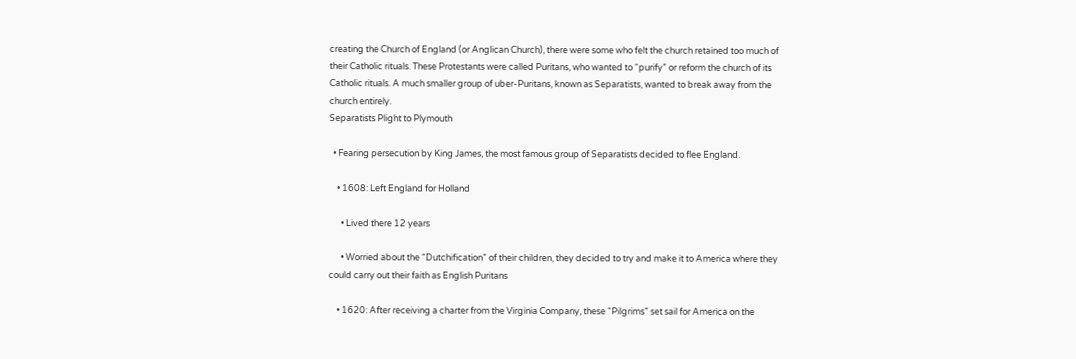creating the Church of England (or Anglican Church), there were some who felt the church retained too much of their Catholic rituals. These Protestants were called Puritans, who wanted to “purify” or reform the church of its Catholic rituals. A much smaller group of uber-Puritans, known as Separatists, wanted to break away from the church entirely.
Separatists Plight to Plymouth

  • Fearing persecution by King James, the most famous group of Separatists decided to flee England.

    • 1608: Left England for Holland

      • Lived there 12 years

      • Worried about the “Dutchification” of their children, they decided to try and make it to America where they could carry out their faith as English Puritans

    • 1620: After receiving a charter from the Virginia Company, these “Pilgrims” set sail for America on the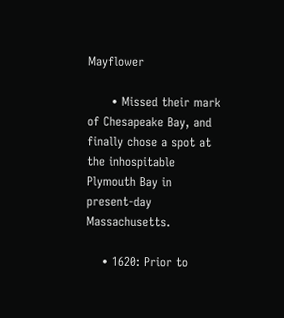Mayflower

      • Missed their mark of Chesapeake Bay, and finally chose a spot at the inhospitable Plymouth Bay in present-day Massachusetts.

    • 1620: Prior to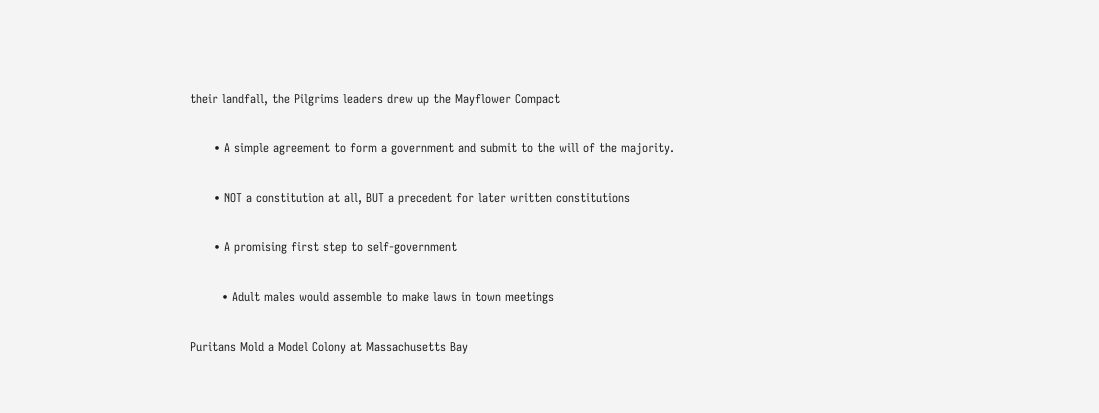their landfall, the Pilgrims leaders drew up the Mayflower Compact

      • A simple agreement to form a government and submit to the will of the majority.

      • NOT a constitution at all, BUT a precedent for later written constitutions

      • A promising first step to self-government

        • Adult males would assemble to make laws in town meetings

Puritans Mold a Model Colony at Massachusetts Bay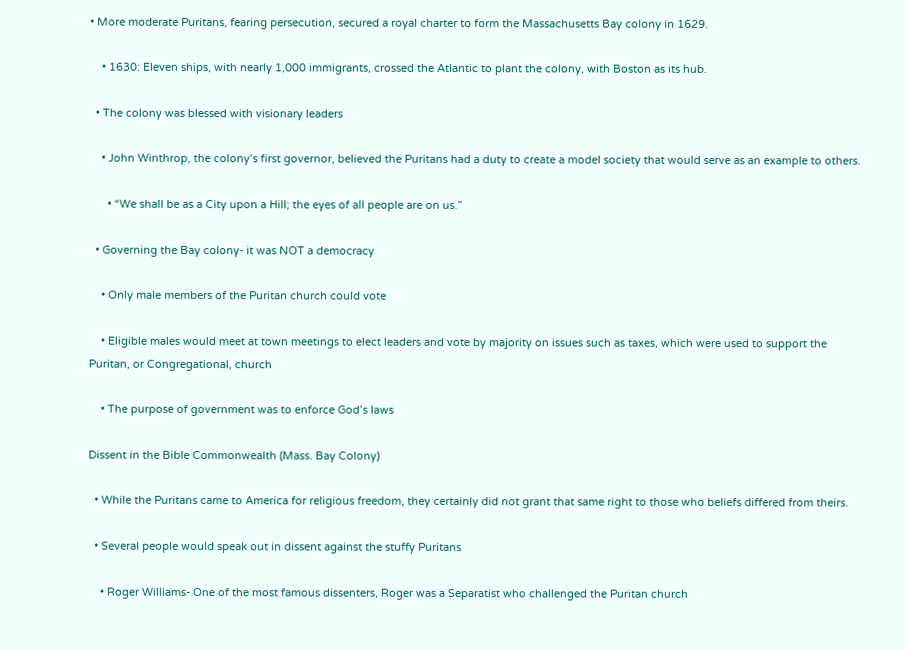• More moderate Puritans, fearing persecution, secured a royal charter to form the Massachusetts Bay colony in 1629.

    • 1630: Eleven ships, with nearly 1,000 immigrants, crossed the Atlantic to plant the colony, with Boston as its hub.

  • The colony was blessed with visionary leaders

    • John Winthrop, the colony’s first governor, believed the Puritans had a duty to create a model society that would serve as an example to others.

      • “We shall be as a City upon a Hill; the eyes of all people are on us.”

  • Governing the Bay colony- it was NOT a democracy

    • Only male members of the Puritan church could vote

    • Eligible males would meet at town meetings to elect leaders and vote by majority on issues such as taxes, which were used to support the Puritan, or Congregational, church

    • The purpose of government was to enforce God’s laws

Dissent in the Bible Commonwealth (Mass. Bay Colony)

  • While the Puritans came to America for religious freedom, they certainly did not grant that same right to those who beliefs differed from theirs.

  • Several people would speak out in dissent against the stuffy Puritans

    • Roger Williams- One of the most famous dissenters, Roger was a Separatist who challenged the Puritan church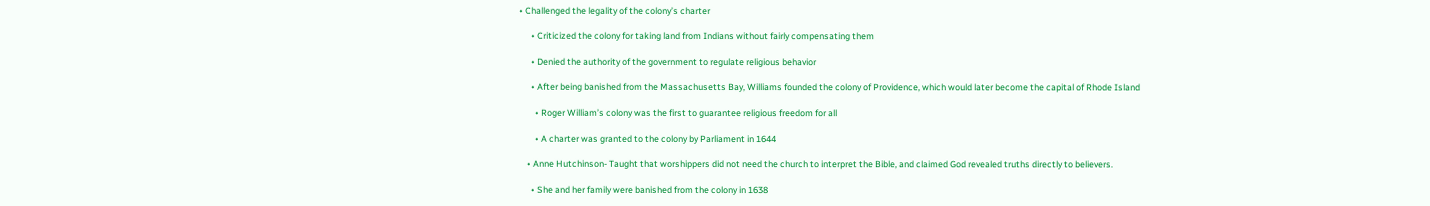• Challenged the legality of the colony’s charter

      • Criticized the colony for taking land from Indians without fairly compensating them

      • Denied the authority of the government to regulate religious behavior

      • After being banished from the Massachusetts Bay, Williams founded the colony of Providence, which would later become the capital of Rhode Island

        • Roger William’s colony was the first to guarantee religious freedom for all

        • A charter was granted to the colony by Parliament in 1644

    • Anne Hutchinson- Taught that worshippers did not need the church to interpret the Bible, and claimed God revealed truths directly to believers.

      • She and her family were banished from the colony in 1638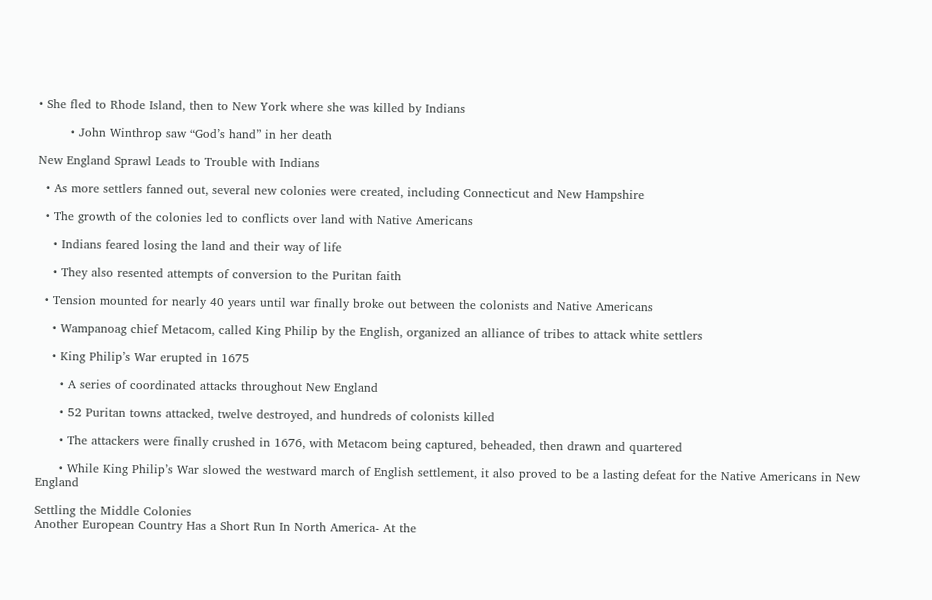• She fled to Rhode Island, then to New York where she was killed by Indians

        • John Winthrop saw “God’s hand” in her death

New England Sprawl Leads to Trouble with Indians

  • As more settlers fanned out, several new colonies were created, including Connecticut and New Hampshire

  • The growth of the colonies led to conflicts over land with Native Americans

    • Indians feared losing the land and their way of life

    • They also resented attempts of conversion to the Puritan faith

  • Tension mounted for nearly 40 years until war finally broke out between the colonists and Native Americans

    • Wampanoag chief Metacom, called King Philip by the English, organized an alliance of tribes to attack white settlers

    • King Philip’s War erupted in 1675

      • A series of coordinated attacks throughout New England

      • 52 Puritan towns attacked, twelve destroyed, and hundreds of colonists killed

      • The attackers were finally crushed in 1676, with Metacom being captured, beheaded, then drawn and quartered

      • While King Philip’s War slowed the westward march of English settlement, it also proved to be a lasting defeat for the Native Americans in New England

Settling the Middle Colonies
Another European Country Has a Short Run In North America- At the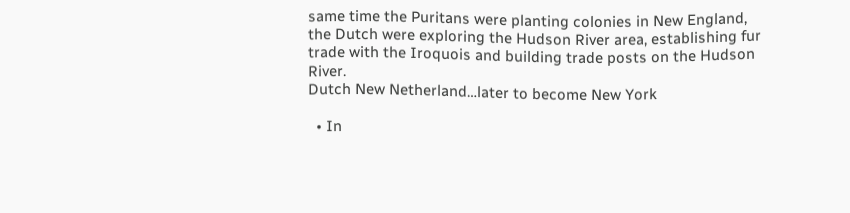same time the Puritans were planting colonies in New England, the Dutch were exploring the Hudson River area, establishing fur trade with the Iroquois and building trade posts on the Hudson River.
Dutch New Netherland…later to become New York

  • In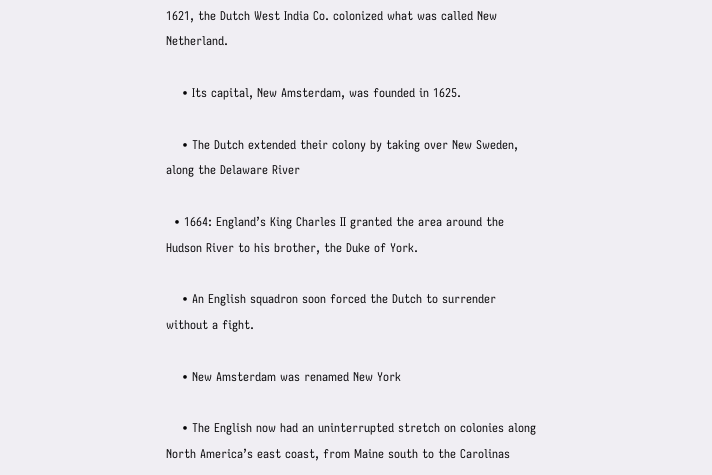1621, the Dutch West India Co. colonized what was called New Netherland.

    • Its capital, New Amsterdam, was founded in 1625.

    • The Dutch extended their colony by taking over New Sweden, along the Delaware River

  • 1664: England’s King Charles II granted the area around the Hudson River to his brother, the Duke of York.

    • An English squadron soon forced the Dutch to surrender without a fight.

    • New Amsterdam was renamed New York

    • The English now had an uninterrupted stretch on colonies along North America’s east coast, from Maine south to the Carolinas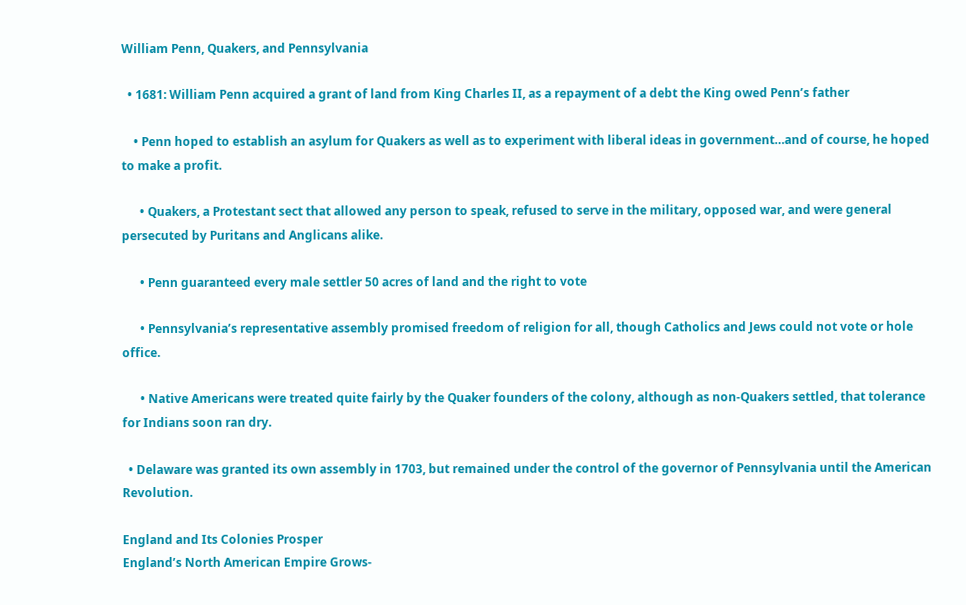William Penn, Quakers, and Pennsylvania

  • 1681: William Penn acquired a grant of land from King Charles II, as a repayment of a debt the King owed Penn’s father

    • Penn hoped to establish an asylum for Quakers as well as to experiment with liberal ideas in government…and of course, he hoped to make a profit.

      • Quakers, a Protestant sect that allowed any person to speak, refused to serve in the military, opposed war, and were general persecuted by Puritans and Anglicans alike.

      • Penn guaranteed every male settler 50 acres of land and the right to vote

      • Pennsylvania’s representative assembly promised freedom of religion for all, though Catholics and Jews could not vote or hole office.

      • Native Americans were treated quite fairly by the Quaker founders of the colony, although as non-Quakers settled, that tolerance for Indians soon ran dry.

  • Delaware was granted its own assembly in 1703, but remained under the control of the governor of Pennsylvania until the American Revolution.

England and Its Colonies Prosper
England’s North American Empire Grows-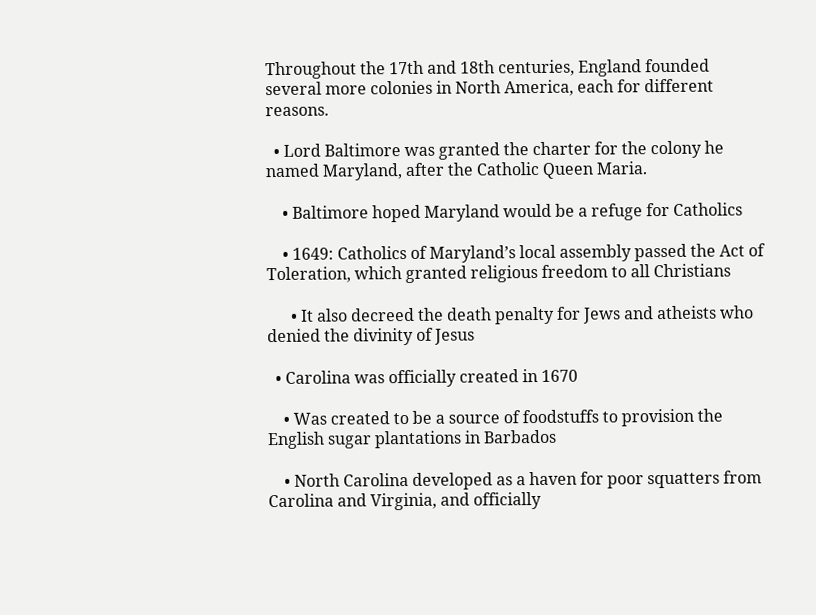Throughout the 17th and 18th centuries, England founded several more colonies in North America, each for different reasons.

  • Lord Baltimore was granted the charter for the colony he named Maryland, after the Catholic Queen Maria.

    • Baltimore hoped Maryland would be a refuge for Catholics

    • 1649: Catholics of Maryland’s local assembly passed the Act of Toleration, which granted religious freedom to all Christians

      • It also decreed the death penalty for Jews and atheists who denied the divinity of Jesus

  • Carolina was officially created in 1670

    • Was created to be a source of foodstuffs to provision the English sugar plantations in Barbados

    • North Carolina developed as a haven for poor squatters from Carolina and Virginia, and officially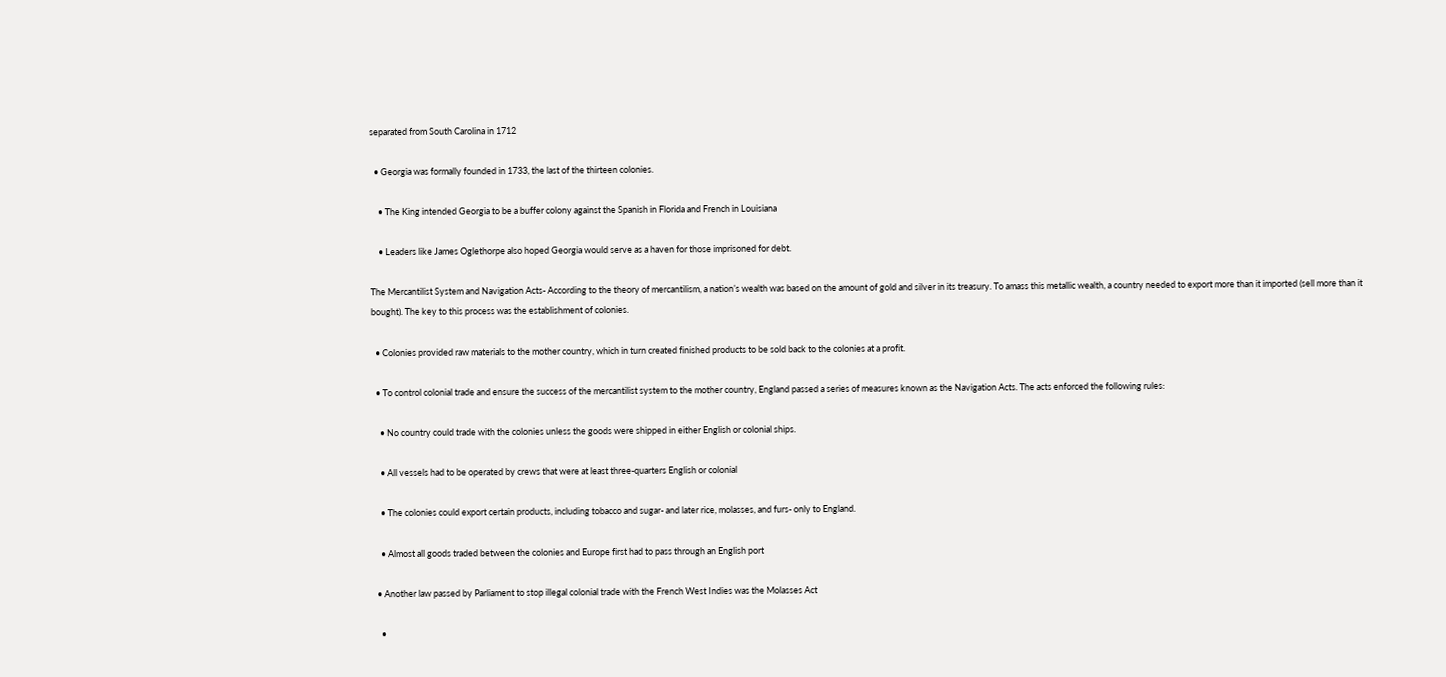separated from South Carolina in 1712

  • Georgia was formally founded in 1733, the last of the thirteen colonies.

    • The King intended Georgia to be a buffer colony against the Spanish in Florida and French in Louisiana

    • Leaders like James Oglethorpe also hoped Georgia would serve as a haven for those imprisoned for debt.

The Mercantilist System and Navigation Acts- According to the theory of mercantilism, a nation’s wealth was based on the amount of gold and silver in its treasury. To amass this metallic wealth, a country needed to export more than it imported (sell more than it bought). The key to this process was the establishment of colonies.

  • Colonies provided raw materials to the mother country, which in turn created finished products to be sold back to the colonies at a profit.

  • To control colonial trade and ensure the success of the mercantilist system to the mother country, England passed a series of measures known as the Navigation Acts. The acts enforced the following rules:

    • No country could trade with the colonies unless the goods were shipped in either English or colonial ships.

    • All vessels had to be operated by crews that were at least three-quarters English or colonial

    • The colonies could export certain products, including tobacco and sugar- and later rice, molasses, and furs- only to England.

    • Almost all goods traded between the colonies and Europe first had to pass through an English port

  • Another law passed by Parliament to stop illegal colonial trade with the French West Indies was the Molasses Act

    •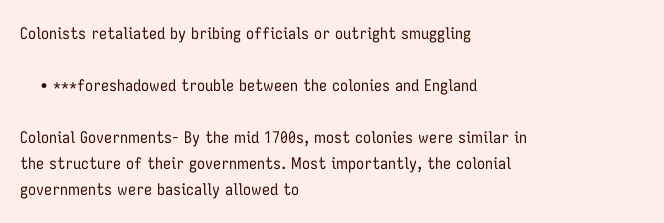Colonists retaliated by bribing officials or outright smuggling

    • ***foreshadowed trouble between the colonies and England

Colonial Governments- By the mid 1700s, most colonies were similar in the structure of their governments. Most importantly, the colonial governments were basically allowed to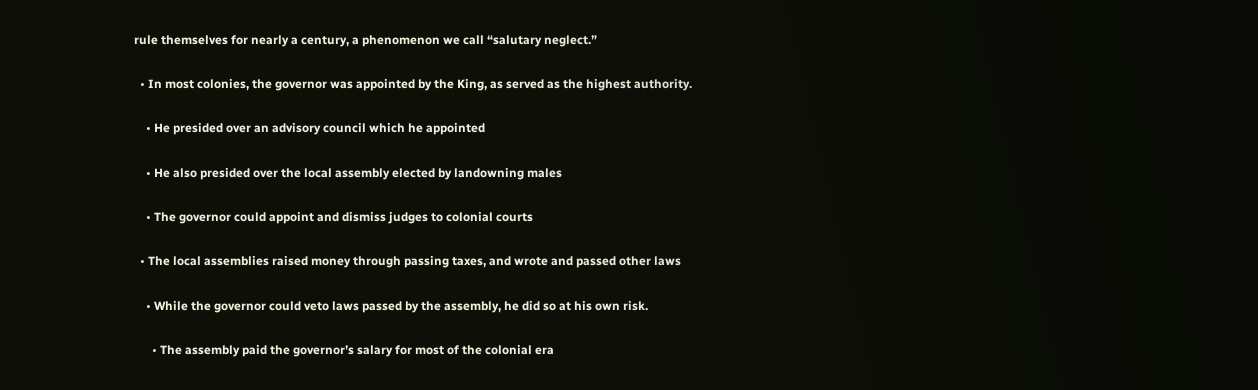rule themselves for nearly a century, a phenomenon we call “salutary neglect.”

  • In most colonies, the governor was appointed by the King, as served as the highest authority.

    • He presided over an advisory council which he appointed

    • He also presided over the local assembly elected by landowning males

    • The governor could appoint and dismiss judges to colonial courts

  • The local assemblies raised money through passing taxes, and wrote and passed other laws

    • While the governor could veto laws passed by the assembly, he did so at his own risk.

      • The assembly paid the governor’s salary for most of the colonial era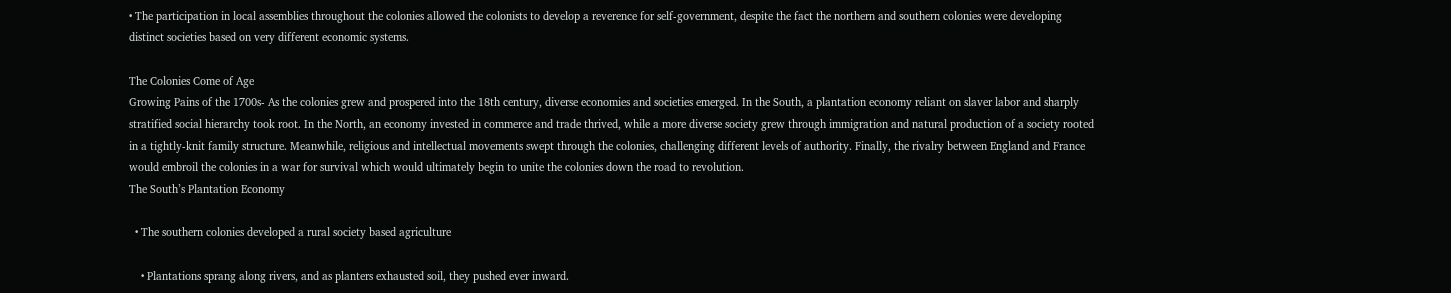• The participation in local assemblies throughout the colonies allowed the colonists to develop a reverence for self-government, despite the fact the northern and southern colonies were developing distinct societies based on very different economic systems.

The Colonies Come of Age
Growing Pains of the 1700s- As the colonies grew and prospered into the 18th century, diverse economies and societies emerged. In the South, a plantation economy reliant on slaver labor and sharply stratified social hierarchy took root. In the North, an economy invested in commerce and trade thrived, while a more diverse society grew through immigration and natural production of a society rooted in a tightly-knit family structure. Meanwhile, religious and intellectual movements swept through the colonies, challenging different levels of authority. Finally, the rivalry between England and France would embroil the colonies in a war for survival which would ultimately begin to unite the colonies down the road to revolution.
The South’s Plantation Economy

  • The southern colonies developed a rural society based agriculture

    • Plantations sprang along rivers, and as planters exhausted soil, they pushed ever inward.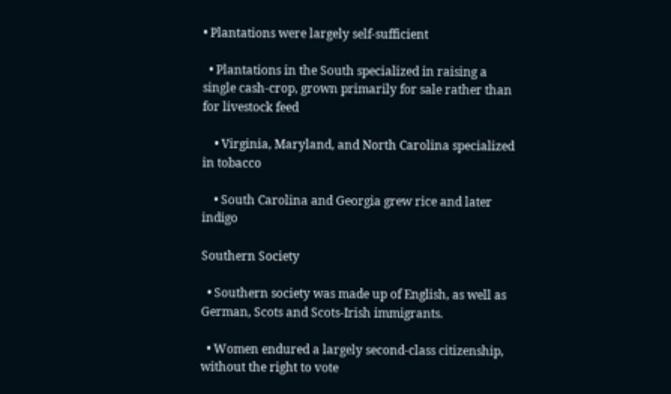• Plantations were largely self-sufficient

  • Plantations in the South specialized in raising a single cash-crop, grown primarily for sale rather than for livestock feed

    • Virginia, Maryland, and North Carolina specialized in tobacco

    • South Carolina and Georgia grew rice and later indigo

Southern Society

  • Southern society was made up of English, as well as German, Scots and Scots-Irish immigrants.

  • Women endured a largely second-class citizenship, without the right to vote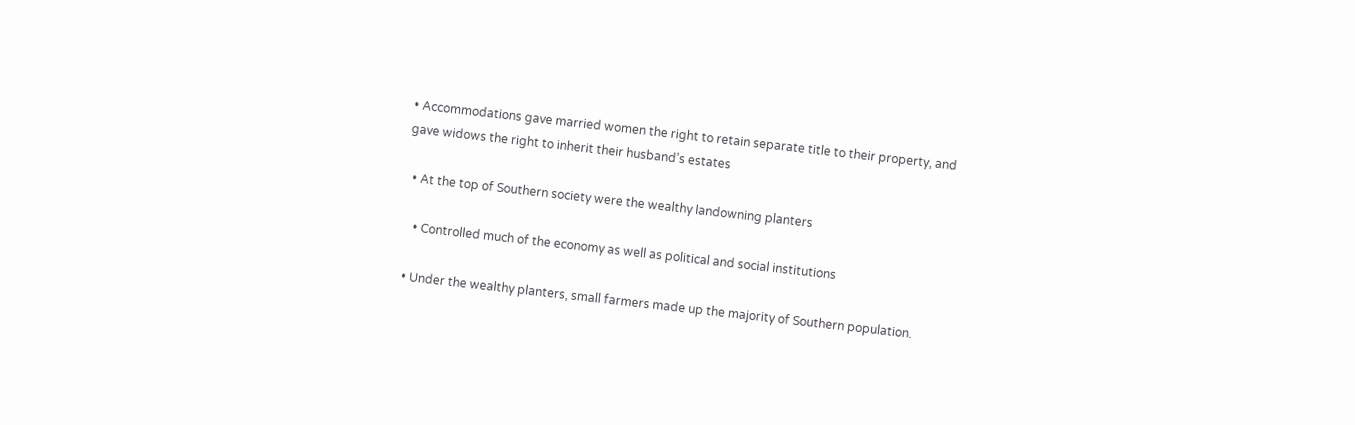• Accommodations gave married women the right to retain separate title to their property, and gave widows the right to inherit their husband’s estates

  • At the top of Southern society were the wealthy landowning planters

    • Controlled much of the economy as well as political and social institutions

  • Under the wealthy planters, small farmers made up the majority of Southern population.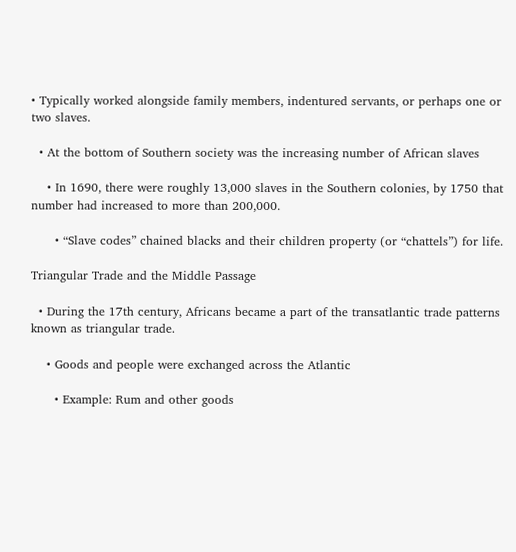• Typically worked alongside family members, indentured servants, or perhaps one or two slaves.

  • At the bottom of Southern society was the increasing number of African slaves

    • In 1690, there were roughly 13,000 slaves in the Southern colonies, by 1750 that number had increased to more than 200,000.

      • “Slave codes” chained blacks and their children property (or “chattels”) for life.

Triangular Trade and the Middle Passage

  • During the 17th century, Africans became a part of the transatlantic trade patterns known as triangular trade.

    • Goods and people were exchanged across the Atlantic

      • Example: Rum and other goods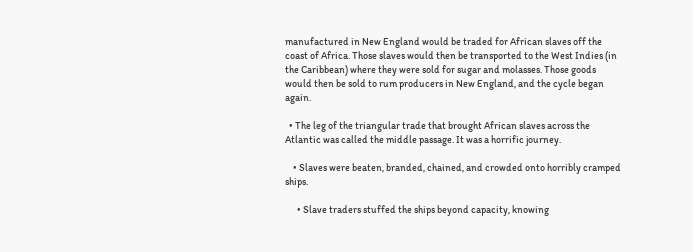manufactured in New England would be traded for African slaves off the coast of Africa. Those slaves would then be transported to the West Indies (in the Caribbean) where they were sold for sugar and molasses. Those goods would then be sold to rum producers in New England, and the cycle began again.

  • The leg of the triangular trade that brought African slaves across the Atlantic was called the middle passage. It was a horrific journey.

    • Slaves were beaten, branded, chained, and crowded onto horribly cramped ships.

      • Slave traders stuffed the ships beyond capacity, knowing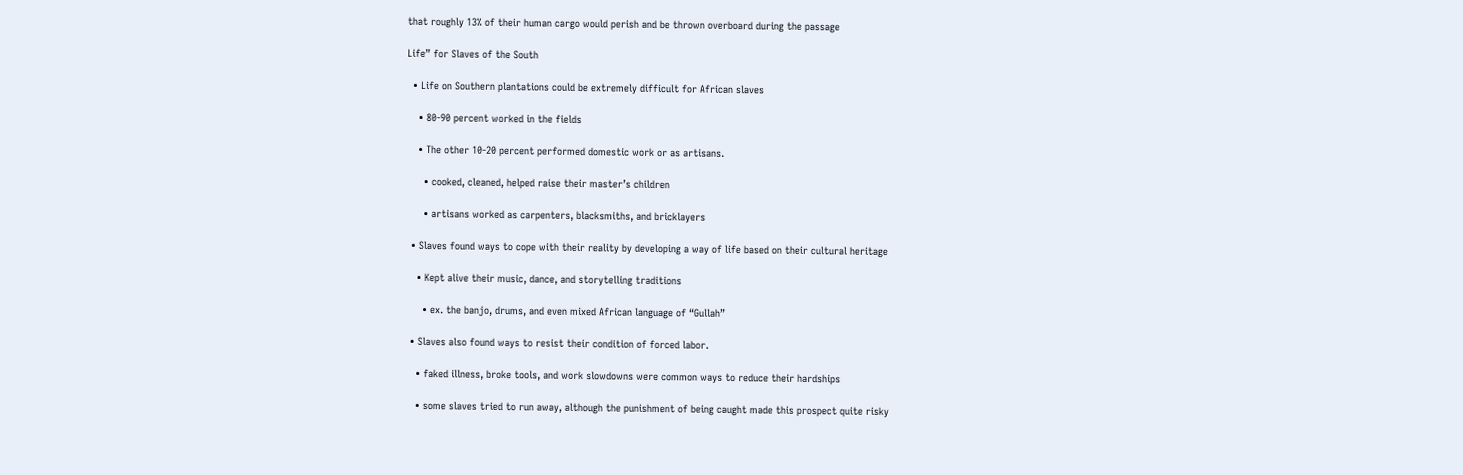that roughly 13% of their human cargo would perish and be thrown overboard during the passage

Life” for Slaves of the South

  • Life on Southern plantations could be extremely difficult for African slaves

    • 80-90 percent worked in the fields

    • The other 10-20 percent performed domestic work or as artisans.

      • cooked, cleaned, helped raise their master’s children

      • artisans worked as carpenters, blacksmiths, and bricklayers

  • Slaves found ways to cope with their reality by developing a way of life based on their cultural heritage

    • Kept alive their music, dance, and storytelling traditions

      • ex. the banjo, drums, and even mixed African language of “Gullah”

  • Slaves also found ways to resist their condition of forced labor.

    • faked illness, broke tools, and work slowdowns were common ways to reduce their hardships

    • some slaves tried to run away, although the punishment of being caught made this prospect quite risky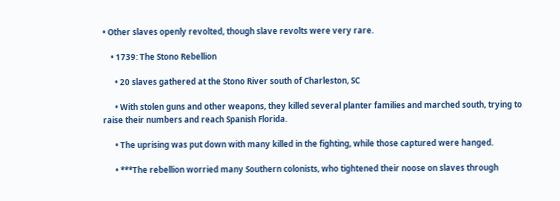• Other slaves openly revolted, though slave revolts were very rare.

    • 1739: The Stono Rebellion

      • 20 slaves gathered at the Stono River south of Charleston, SC

      • With stolen guns and other weapons, they killed several planter families and marched south, trying to raise their numbers and reach Spanish Florida.

      • The uprising was put down with many killed in the fighting, while those captured were hanged.

      • ***The rebellion worried many Southern colonists, who tightened their noose on slaves through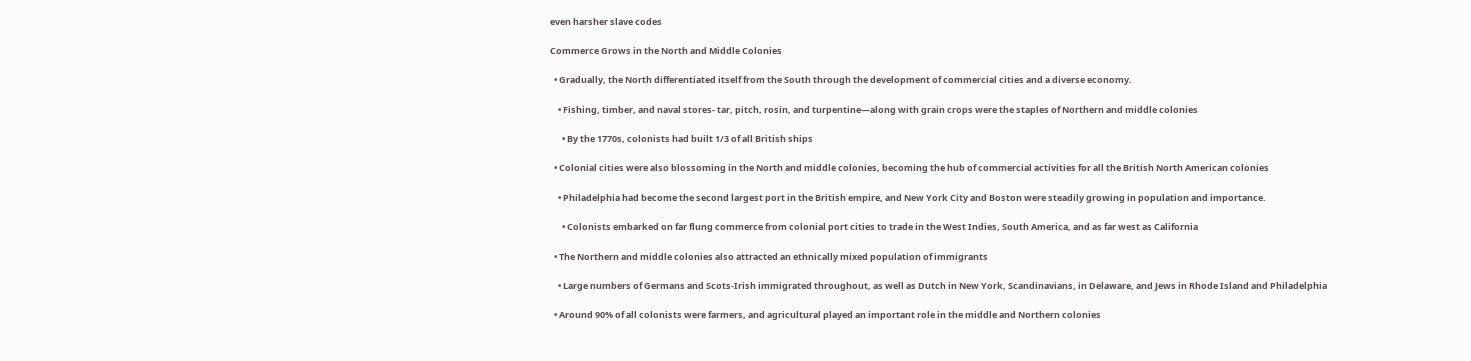even harsher slave codes

Commerce Grows in the North and Middle Colonies

  • Gradually, the North differentiated itself from the South through the development of commercial cities and a diverse economy.

    • Fishing, timber, and naval stores- tar, pitch, rosin, and turpentine—along with grain crops were the staples of Northern and middle colonies

      • By the 1770s, colonists had built 1/3 of all British ships

  • Colonial cities were also blossoming in the North and middle colonies, becoming the hub of commercial activities for all the British North American colonies

    • Philadelphia had become the second largest port in the British empire, and New York City and Boston were steadily growing in population and importance.

      • Colonists embarked on far flung commerce from colonial port cities to trade in the West Indies, South America, and as far west as California

  • The Northern and middle colonies also attracted an ethnically mixed population of immigrants

    • Large numbers of Germans and Scots-Irish immigrated throughout, as well as Dutch in New York, Scandinavians, in Delaware, and Jews in Rhode Island and Philadelphia

  • Around 90% of all colonists were farmers, and agricultural played an important role in the middle and Northern colonies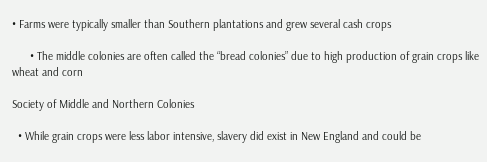• Farms were typically smaller than Southern plantations and grew several cash crops

      • The middle colonies are often called the “bread colonies” due to high production of grain crops like wheat and corn

Society of Middle and Northern Colonies

  • While grain crops were less labor intensive, slavery did exist in New England and could be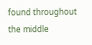found throughout the middle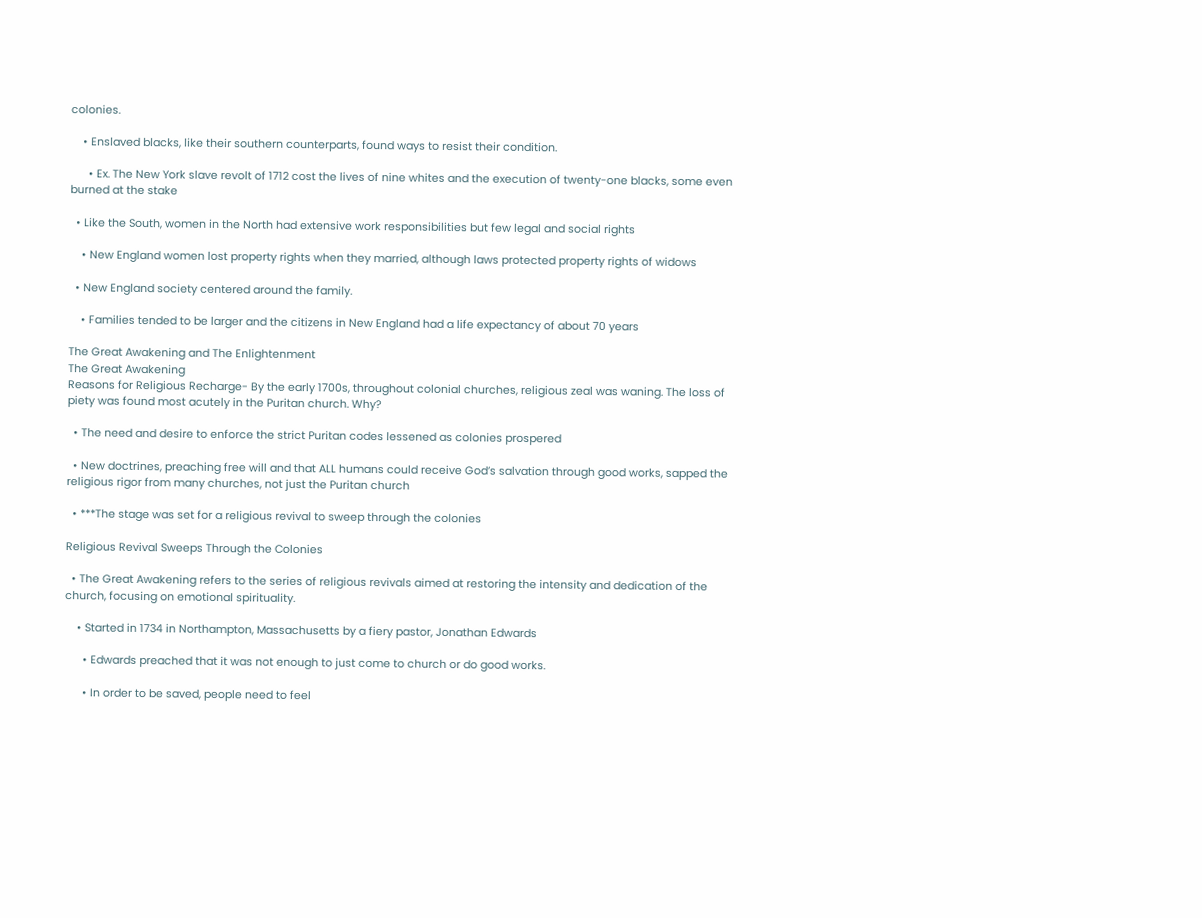colonies.

    • Enslaved blacks, like their southern counterparts, found ways to resist their condition.

      • Ex. The New York slave revolt of 1712 cost the lives of nine whites and the execution of twenty-one blacks, some even burned at the stake

  • Like the South, women in the North had extensive work responsibilities but few legal and social rights

    • New England women lost property rights when they married, although laws protected property rights of widows

  • New England society centered around the family.

    • Families tended to be larger and the citizens in New England had a life expectancy of about 70 years

The Great Awakening and The Enlightenment
The Great Awakening
Reasons for Religious Recharge- By the early 1700s, throughout colonial churches, religious zeal was waning. The loss of piety was found most acutely in the Puritan church. Why?

  • The need and desire to enforce the strict Puritan codes lessened as colonies prospered

  • New doctrines, preaching free will and that ALL humans could receive God’s salvation through good works, sapped the religious rigor from many churches, not just the Puritan church

  • ***The stage was set for a religious revival to sweep through the colonies

Religious Revival Sweeps Through the Colonies

  • The Great Awakening refers to the series of religious revivals aimed at restoring the intensity and dedication of the church, focusing on emotional spirituality.

    • Started in 1734 in Northampton, Massachusetts by a fiery pastor, Jonathan Edwards

      • Edwards preached that it was not enough to just come to church or do good works.

      • In order to be saved, people need to feel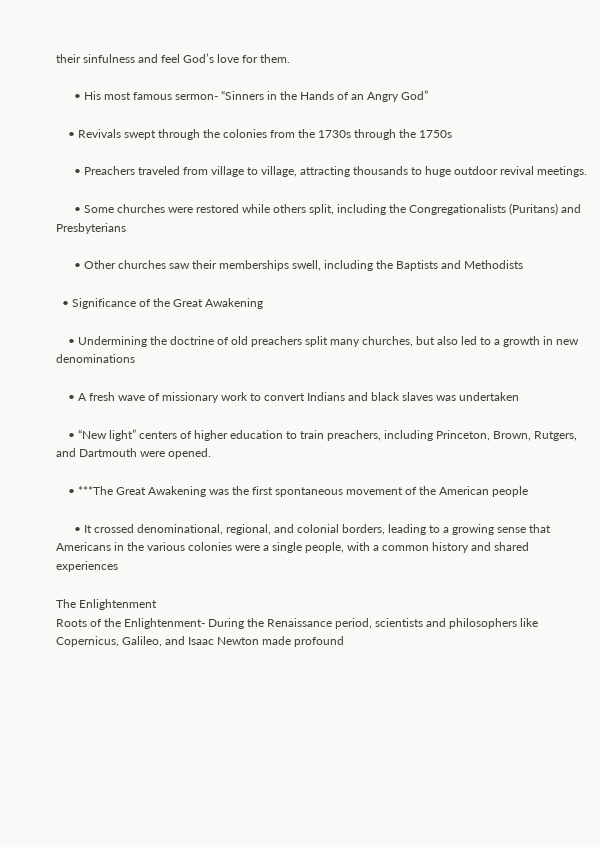their sinfulness and feel God’s love for them.

      • His most famous sermon- “Sinners in the Hands of an Angry God”

    • Revivals swept through the colonies from the 1730s through the 1750s

      • Preachers traveled from village to village, attracting thousands to huge outdoor revival meetings.

      • Some churches were restored while others split, including the Congregationalists (Puritans) and Presbyterians

      • Other churches saw their memberships swell, including the Baptists and Methodists

  • Significance of the Great Awakening

    • Undermining the doctrine of old preachers split many churches, but also led to a growth in new denominations

    • A fresh wave of missionary work to convert Indians and black slaves was undertaken

    • “New light” centers of higher education to train preachers, including Princeton, Brown, Rutgers, and Dartmouth were opened.

    • ***The Great Awakening was the first spontaneous movement of the American people

      • It crossed denominational, regional, and colonial borders, leading to a growing sense that Americans in the various colonies were a single people, with a common history and shared experiences

The Enlightenment
Roots of the Enlightenment- During the Renaissance period, scientists and philosophers like Copernicus, Galileo, and Isaac Newton made profound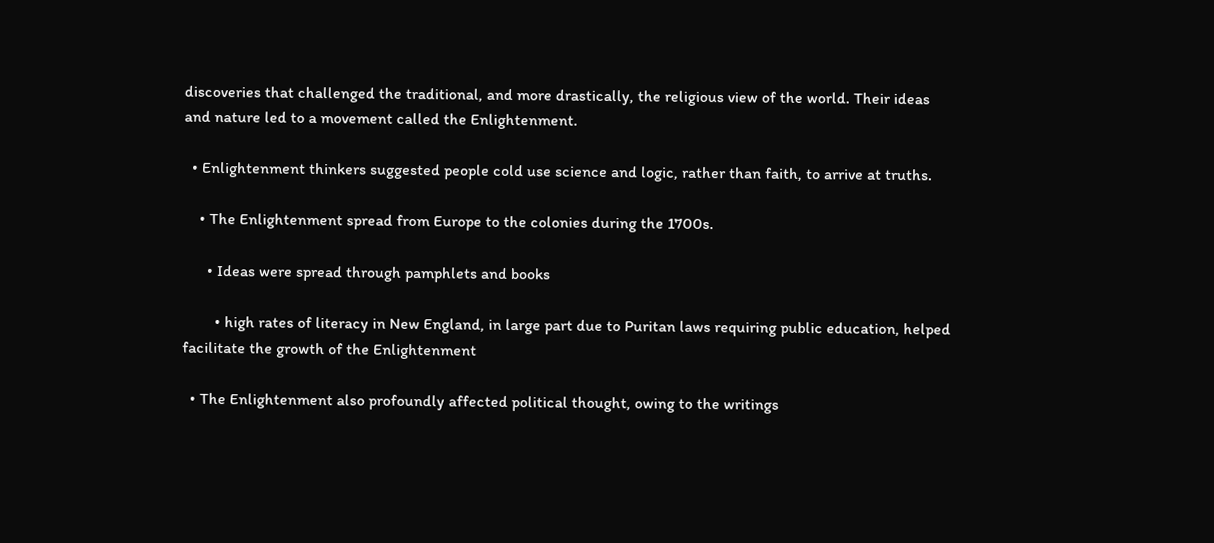discoveries that challenged the traditional, and more drastically, the religious view of the world. Their ideas and nature led to a movement called the Enlightenment.

  • Enlightenment thinkers suggested people cold use science and logic, rather than faith, to arrive at truths.

    • The Enlightenment spread from Europe to the colonies during the 1700s.

      • Ideas were spread through pamphlets and books

        • high rates of literacy in New England, in large part due to Puritan laws requiring public education, helped facilitate the growth of the Enlightenment

  • The Enlightenment also profoundly affected political thought, owing to the writings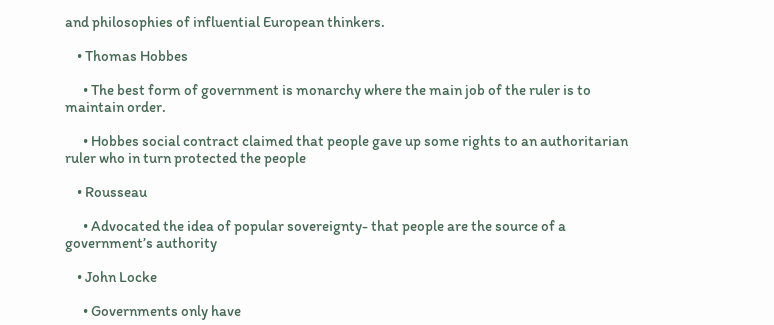and philosophies of influential European thinkers.

    • Thomas Hobbes

      • The best form of government is monarchy where the main job of the ruler is to maintain order.

      • Hobbes social contract claimed that people gave up some rights to an authoritarian ruler who in turn protected the people

    • Rousseau

      • Advocated the idea of popular sovereignty- that people are the source of a government’s authority

    • John Locke

      • Governments only have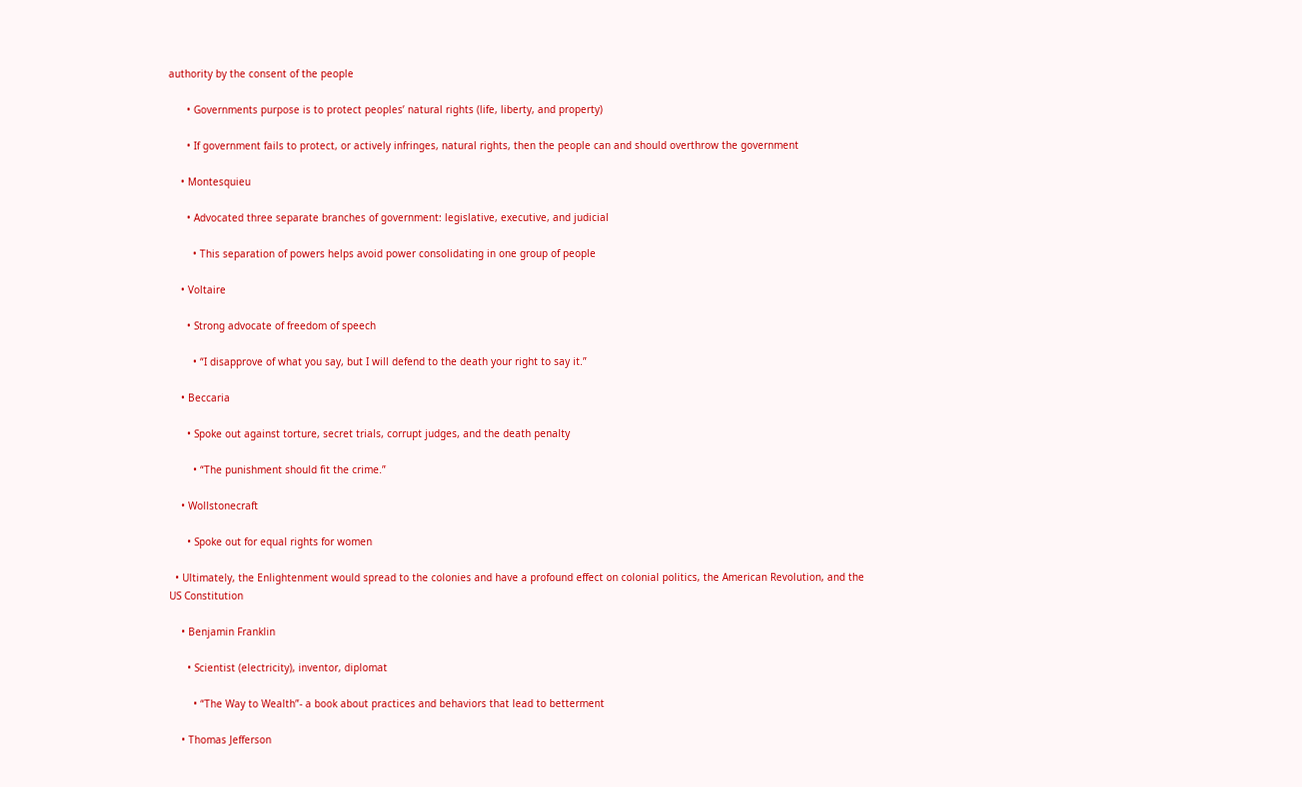authority by the consent of the people

      • Governments purpose is to protect peoples’ natural rights (life, liberty, and property)

      • If government fails to protect, or actively infringes, natural rights, then the people can and should overthrow the government

    • Montesquieu

      • Advocated three separate branches of government: legislative, executive, and judicial

        • This separation of powers helps avoid power consolidating in one group of people

    • Voltaire

      • Strong advocate of freedom of speech

        • “I disapprove of what you say, but I will defend to the death your right to say it.”

    • Beccaria

      • Spoke out against torture, secret trials, corrupt judges, and the death penalty

        • “The punishment should fit the crime.”

    • Wollstonecraft

      • Spoke out for equal rights for women

  • Ultimately, the Enlightenment would spread to the colonies and have a profound effect on colonial politics, the American Revolution, and the US Constitution

    • Benjamin Franklin

      • Scientist (electricity), inventor, diplomat

        • “The Way to Wealth”- a book about practices and behaviors that lead to betterment

    • Thomas Jefferson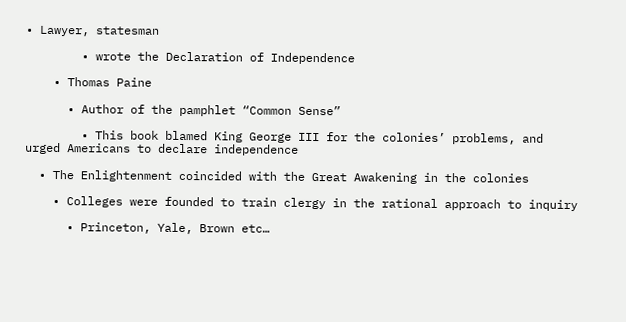• Lawyer, statesman

        • wrote the Declaration of Independence

    • Thomas Paine

      • Author of the pamphlet “Common Sense”

        • This book blamed King George III for the colonies’ problems, and urged Americans to declare independence

  • The Enlightenment coincided with the Great Awakening in the colonies

    • Colleges were founded to train clergy in the rational approach to inquiry

      • Princeton, Yale, Brown etc…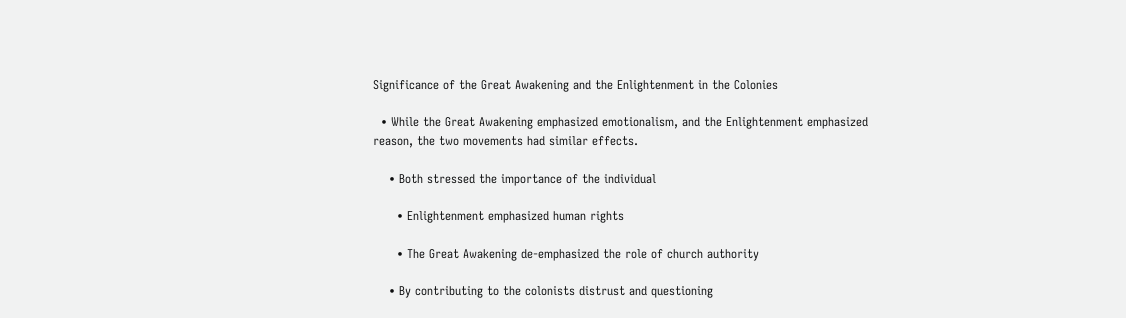Significance of the Great Awakening and the Enlightenment in the Colonies

  • While the Great Awakening emphasized emotionalism, and the Enlightenment emphasized reason, the two movements had similar effects.

    • Both stressed the importance of the individual

      • Enlightenment emphasized human rights

      • The Great Awakening de-emphasized the role of church authority

    • By contributing to the colonists distrust and questioning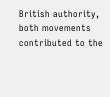British authority, both movements contributed to the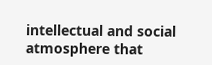intellectual and social atmosphere that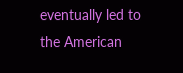eventually led to the American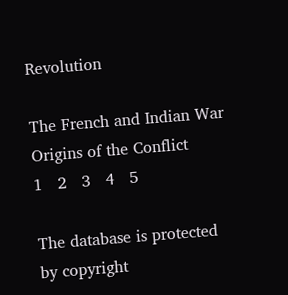Revolution

The French and Indian War
Origins of the Conflict
1   2   3   4   5

The database is protected by copyright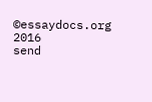©essaydocs.org 2016
send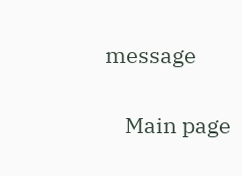message

    Main page